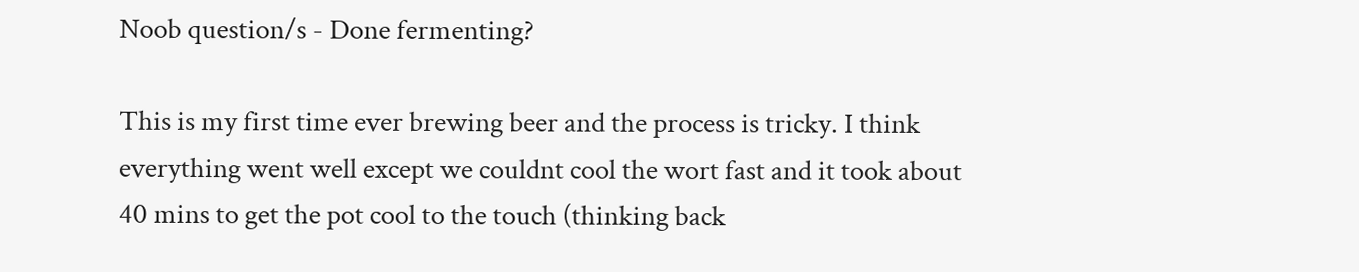Noob question/s - Done fermenting?

This is my first time ever brewing beer and the process is tricky. I think everything went well except we couldnt cool the wort fast and it took about 40 mins to get the pot cool to the touch (thinking back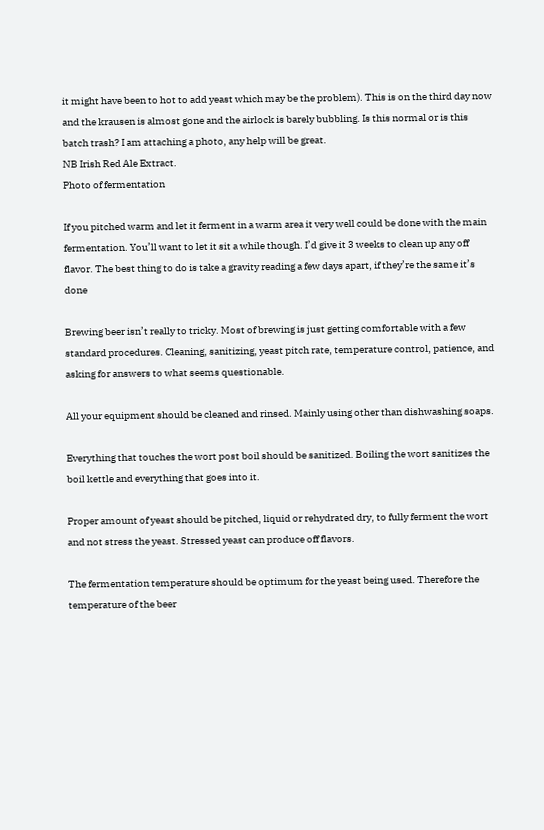it might have been to hot to add yeast which may be the problem). This is on the third day now and the krausen is almost gone and the airlock is barely bubbling. Is this normal or is this batch trash? I am attaching a photo, any help will be great.
NB Irish Red Ale Extract.
Photo of fermentation

If you pitched warm and let it ferment in a warm area it very well could be done with the main fermentation. You’ll want to let it sit a while though. I’d give it 3 weeks to clean up any off flavor. The best thing to do is take a gravity reading a few days apart, if they’re the same it’s done

Brewing beer isn’t really to tricky. Most of brewing is just getting comfortable with a few standard procedures. Cleaning, sanitizing, yeast pitch rate, temperature control, patience, and asking for answers to what seems questionable.

All your equipment should be cleaned and rinsed. Mainly using other than dishwashing soaps.

Everything that touches the wort post boil should be sanitized. Boiling the wort sanitizes the boil kettle and everything that goes into it.

Proper amount of yeast should be pitched, liquid or rehydrated dry, to fully ferment the wort and not stress the yeast. Stressed yeast can produce off flavors.

The fermentation temperature should be optimum for the yeast being used. Therefore the temperature of the beer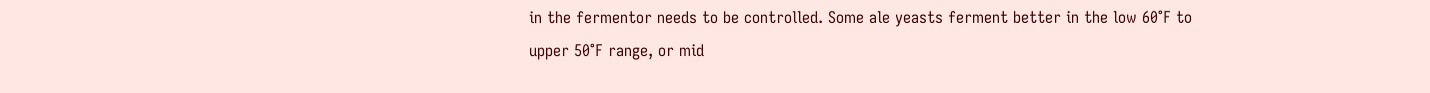in the fermentor needs to be controlled. Some ale yeasts ferment better in the low 60°F to upper 50°F range, or mid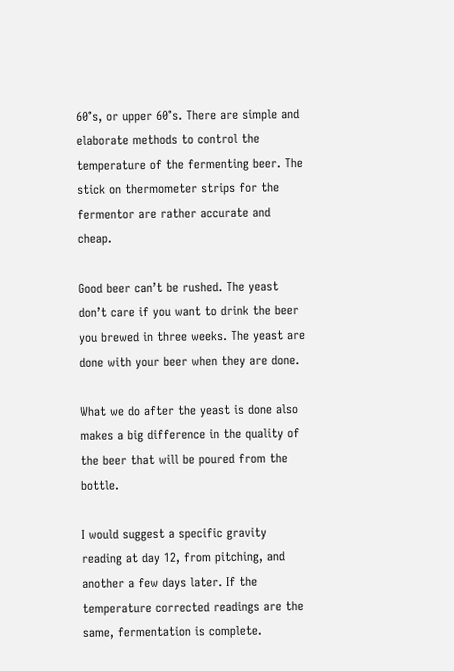60°s, or upper 60°s. There are simple and elaborate methods to control the temperature of the fermenting beer. The stick on thermometer strips for the fermentor are rather accurate and cheap.

Good beer can’t be rushed. The yeast don’t care if you want to drink the beer you brewed in three weeks. The yeast are done with your beer when they are done.

What we do after the yeast is done also makes a big difference in the quality of the beer that will be poured from the bottle.

I would suggest a specific gravity reading at day 12, from pitching, and another a few days later. If the temperature corrected readings are the same, fermentation is complete.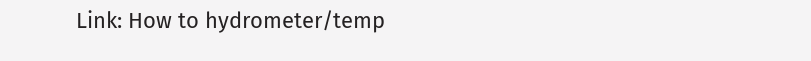Link: How to hydrometer/temp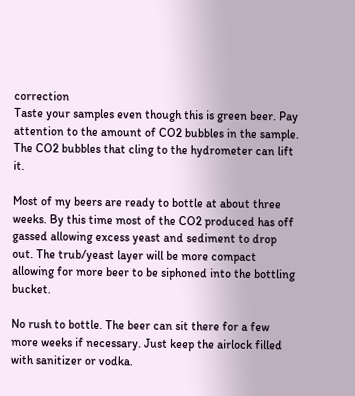correction
Taste your samples even though this is green beer. Pay attention to the amount of CO2 bubbles in the sample. The CO2 bubbles that cling to the hydrometer can lift it.

Most of my beers are ready to bottle at about three weeks. By this time most of the CO2 produced has off gassed allowing excess yeast and sediment to drop out. The trub/yeast layer will be more compact allowing for more beer to be siphoned into the bottling bucket.

No rush to bottle. The beer can sit there for a few more weeks if necessary. Just keep the airlock filled with sanitizer or vodka.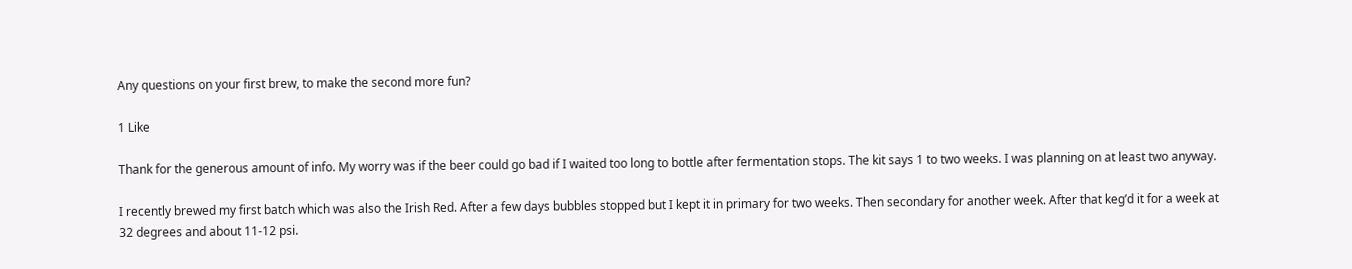Any questions on your first brew, to make the second more fun?

1 Like

Thank for the generous amount of info. My worry was if the beer could go bad if I waited too long to bottle after fermentation stops. The kit says 1 to two weeks. I was planning on at least two anyway.

I recently brewed my first batch which was also the Irish Red. After a few days bubbles stopped but I kept it in primary for two weeks. Then secondary for another week. After that keg’d it for a week at 32 degrees and about 11-12 psi.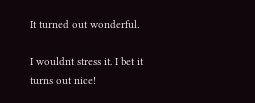It turned out wonderful.

I wouldnt stress it. I bet it turns out nice!